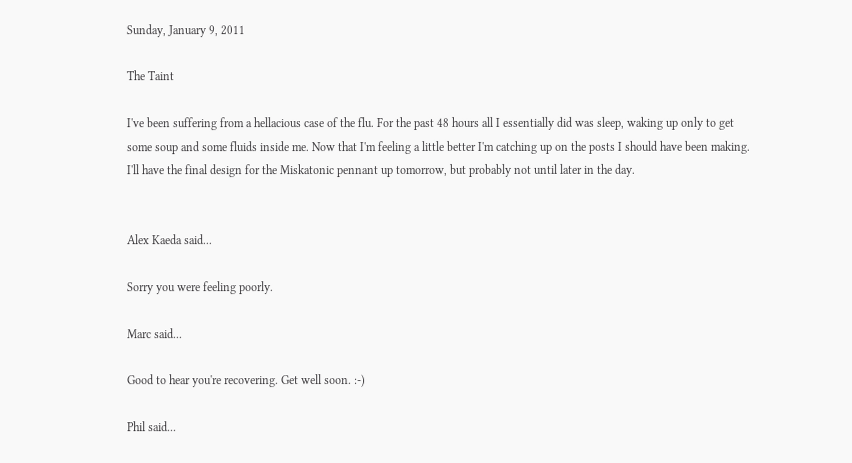Sunday, January 9, 2011

The Taint

I've been suffering from a hellacious case of the flu. For the past 48 hours all I essentially did was sleep, waking up only to get some soup and some fluids inside me. Now that I'm feeling a little better I'm catching up on the posts I should have been making. I'll have the final design for the Miskatonic pennant up tomorrow, but probably not until later in the day.


Alex Kaeda said...

Sorry you were feeling poorly.

Marc said...

Good to hear you're recovering. Get well soon. :-)

Phil said...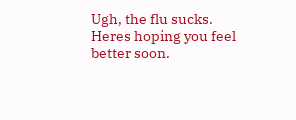Ugh, the flu sucks. Heres hoping you feel better soon.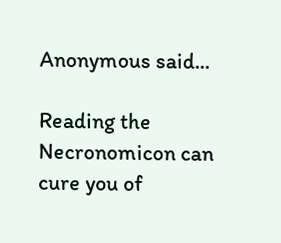Anonymous said...

Reading the Necronomicon can cure you of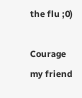the flu ;0)

Courage my friend